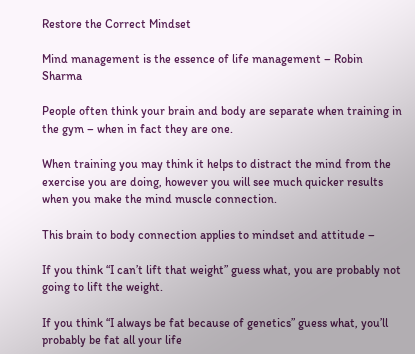Restore the Correct Mindset

Mind management is the essence of life management – Robin Sharma

People often think your brain and body are separate when training in the gym – when in fact they are one.

When training you may think it helps to distract the mind from the exercise you are doing, however you will see much quicker results when you make the mind muscle connection.

This brain to body connection applies to mindset and attitude –

If you think “I can’t lift that weight” guess what, you are probably not going to lift the weight.

If you think “I always be fat because of genetics” guess what, you’ll probably be fat all your life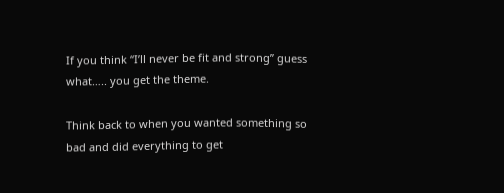If you think “I’ll never be fit and strong” guess what….. you get the theme.

Think back to when you wanted something so bad and did everything to get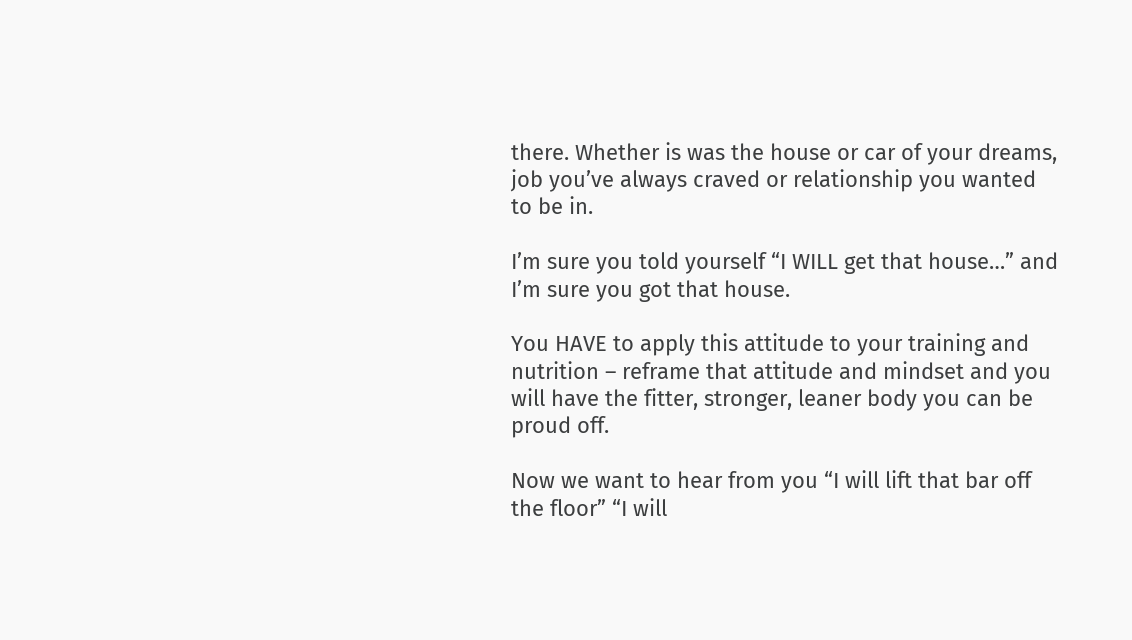there. Whether is was the house or car of your dreams, job you’ve always craved or relationship you wanted to be in.

I’m sure you told yourself “I WILL get that house…” and I’m sure you got that house.

You HAVE to apply this attitude to your training and nutrition – reframe that attitude and mindset and you will have the fitter, stronger, leaner body you can be proud off.

Now we want to hear from you “I will lift that bar off the floor” “I will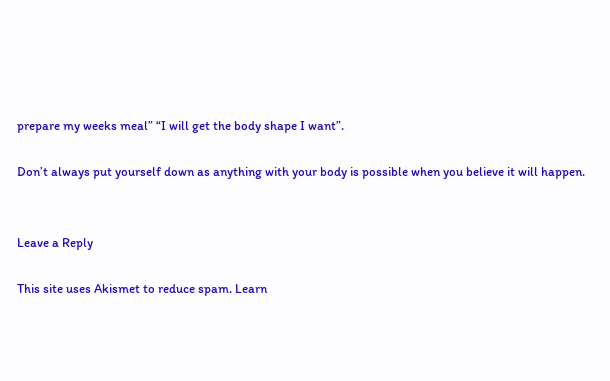prepare my weeks meal” “I will get the body shape I want”.

Don’t always put yourself down as anything with your body is possible when you believe it will happen.


Leave a Reply

This site uses Akismet to reduce spam. Learn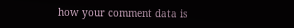how your comment data is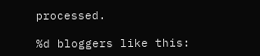processed.

%d bloggers like this: